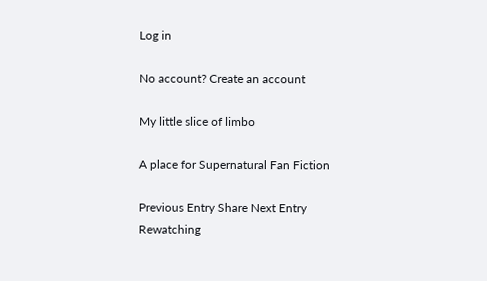Log in

No account? Create an account

My little slice of limbo

A place for Supernatural Fan Fiction

Previous Entry Share Next Entry
Rewatching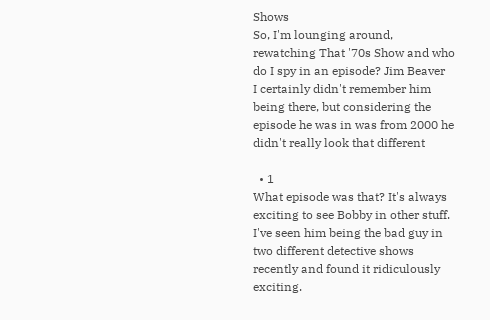Shows
So, I'm lounging around, rewatching That '70s Show and who do I spy in an episode? Jim Beaver
I certainly didn't remember him being there, but considering the episode he was in was from 2000 he didn't really look that different

  • 1
What episode was that? It's always exciting to see Bobby in other stuff. I've seen him being the bad guy in two different detective shows recently and found it ridiculously exciting.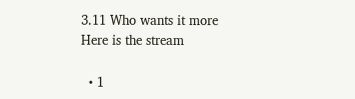3.11 Who wants it more
Here is the stream

  • 1